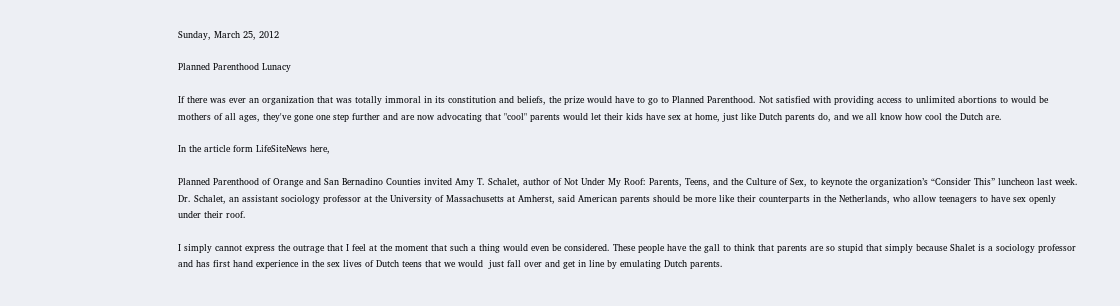Sunday, March 25, 2012

Planned Parenthood Lunacy

If there was ever an organization that was totally immoral in its constitution and beliefs, the prize would have to go to Planned Parenthood. Not satisfied with providing access to unlimited abortions to would be mothers of all ages, they've gone one step further and are now advocating that "cool" parents would let their kids have sex at home, just like Dutch parents do, and we all know how cool the Dutch are.

In the article form LifeSiteNews here,

Planned Parenthood of Orange and San Bernadino Counties invited Amy T. Schalet, author of Not Under My Roof: Parents, Teens, and the Culture of Sex, to keynote the organization’s “Consider This” luncheon last week.
Dr. Schalet, an assistant sociology professor at the University of Massachusetts at Amherst, said American parents should be more like their counterparts in the Netherlands, who allow teenagers to have sex openly under their roof.

I simply cannot express the outrage that I feel at the moment that such a thing would even be considered. These people have the gall to think that parents are so stupid that simply because Shalet is a sociology professor and has first hand experience in the sex lives of Dutch teens that we would  just fall over and get in line by emulating Dutch parents.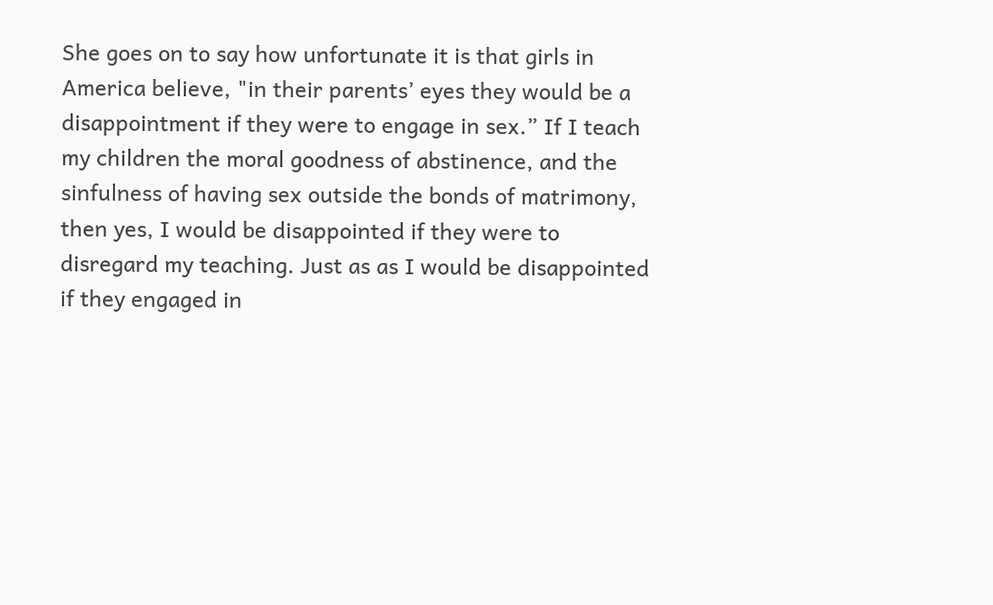She goes on to say how unfortunate it is that girls in America believe, "in their parents’ eyes they would be a disappointment if they were to engage in sex.” If I teach my children the moral goodness of abstinence, and the sinfulness of having sex outside the bonds of matrimony, then yes, I would be disappointed if they were to disregard my teaching. Just as as I would be disappointed  if they engaged in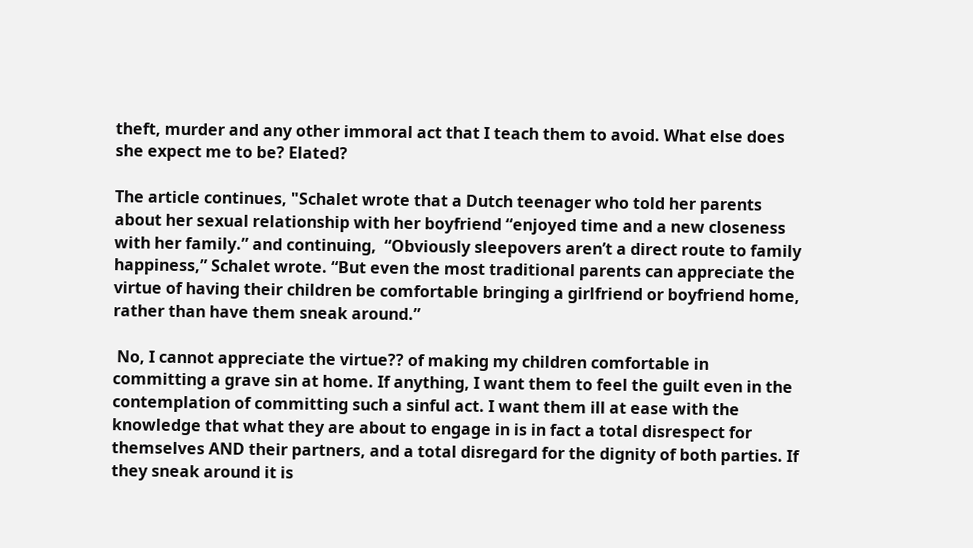theft, murder and any other immoral act that I teach them to avoid. What else does she expect me to be? Elated?

The article continues, "Schalet wrote that a Dutch teenager who told her parents about her sexual relationship with her boyfriend “enjoyed time and a new closeness with her family.” and continuing,  “Obviously sleepovers aren’t a direct route to family happiness,” Schalet wrote. “But even the most traditional parents can appreciate the virtue of having their children be comfortable bringing a girlfriend or boyfriend home, rather than have them sneak around.”

 No, I cannot appreciate the virtue?? of making my children comfortable in committing a grave sin at home. If anything, I want them to feel the guilt even in the contemplation of committing such a sinful act. I want them ill at ease with the knowledge that what they are about to engage in is in fact a total disrespect for themselves AND their partners, and a total disregard for the dignity of both parties. If they sneak around it is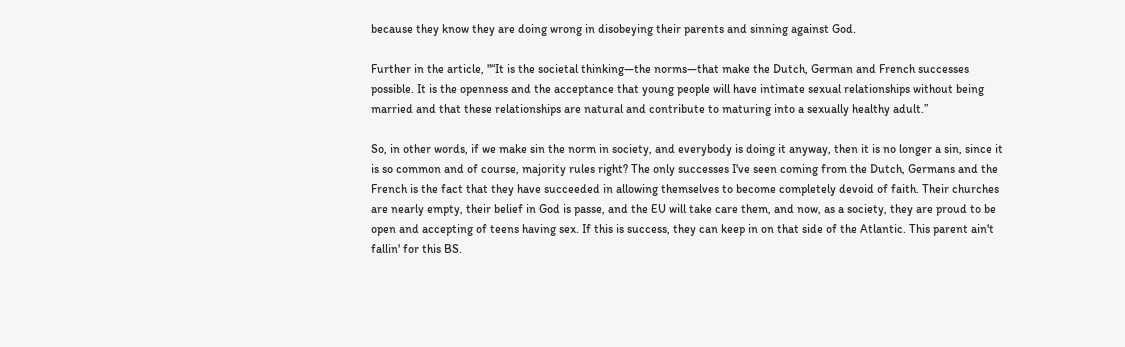because they know they are doing wrong in disobeying their parents and sinning against God.

Further in the article, "“It is the societal thinking—the norms—that make the Dutch, German and French successes possible. It is the openness and the acceptance that young people will have intimate sexual relationships without being married and that these relationships are natural and contribute to maturing into a sexually healthy adult.”

So, in other words, if we make sin the norm in society, and everybody is doing it anyway, then it is no longer a sin, since it is so common and of course, majority rules right? The only successes I've seen coming from the Dutch, Germans and the French is the fact that they have succeeded in allowing themselves to become completely devoid of faith. Their churches are nearly empty, their belief in God is passe, and the EU will take care them, and now, as a society, they are proud to be open and accepting of teens having sex. If this is success, they can keep in on that side of the Atlantic. This parent ain't fallin' for this BS.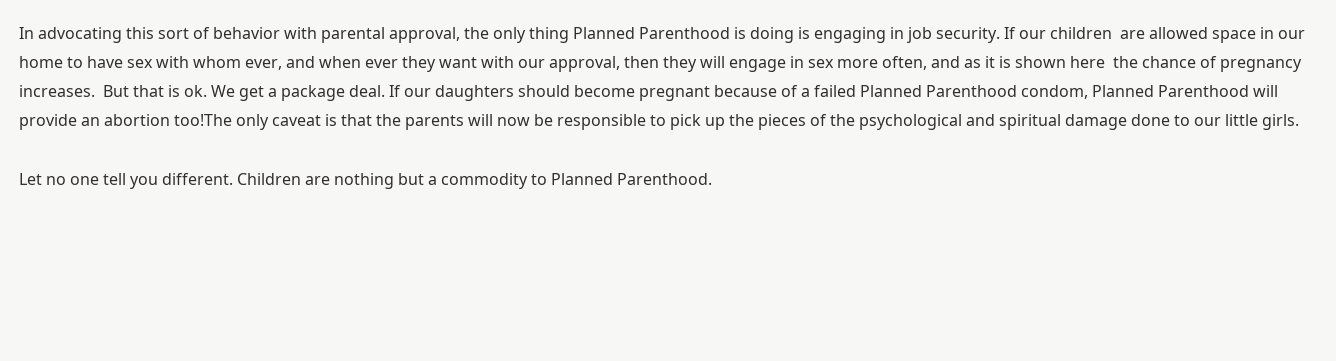In advocating this sort of behavior with parental approval, the only thing Planned Parenthood is doing is engaging in job security. If our children  are allowed space in our home to have sex with whom ever, and when ever they want with our approval, then they will engage in sex more often, and as it is shown here  the chance of pregnancy increases.  But that is ok. We get a package deal. If our daughters should become pregnant because of a failed Planned Parenthood condom, Planned Parenthood will provide an abortion too!The only caveat is that the parents will now be responsible to pick up the pieces of the psychological and spiritual damage done to our little girls.

Let no one tell you different. Children are nothing but a commodity to Planned Parenthood.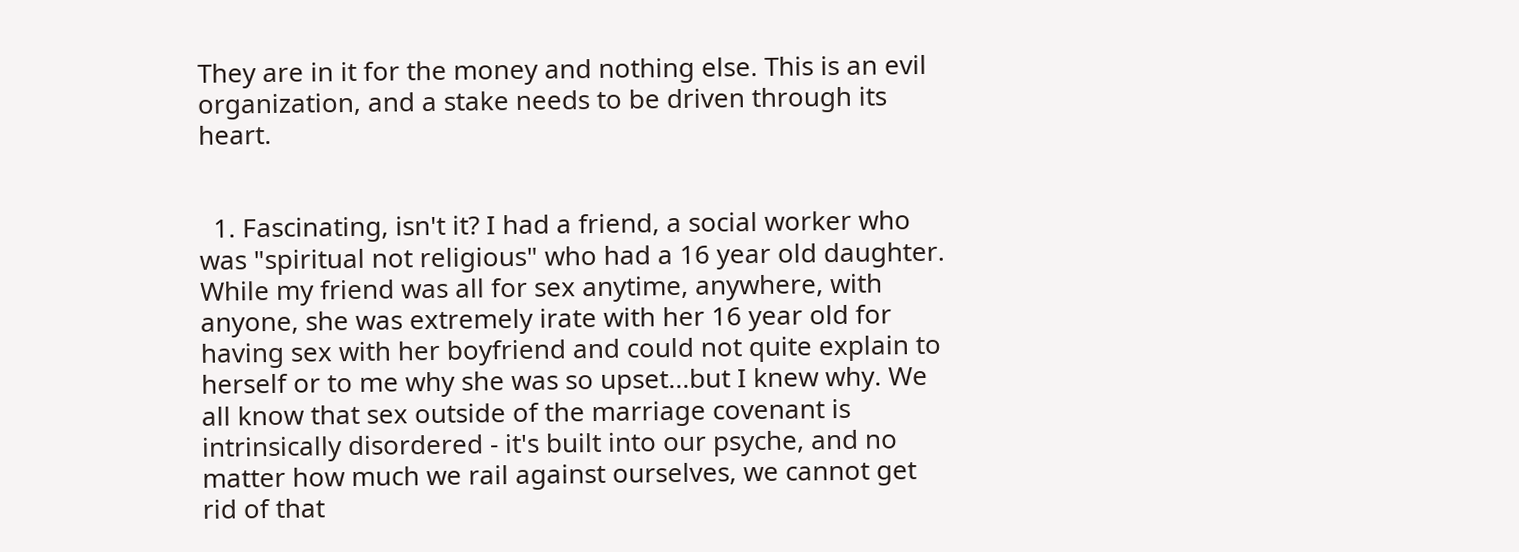They are in it for the money and nothing else. This is an evil organization, and a stake needs to be driven through its heart.


  1. Fascinating, isn't it? I had a friend, a social worker who was "spiritual not religious" who had a 16 year old daughter. While my friend was all for sex anytime, anywhere, with anyone, she was extremely irate with her 16 year old for having sex with her boyfriend and could not quite explain to herself or to me why she was so upset...but I knew why. We all know that sex outside of the marriage covenant is intrinsically disordered - it's built into our psyche, and no matter how much we rail against ourselves, we cannot get rid of that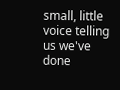small, little voice telling us we've done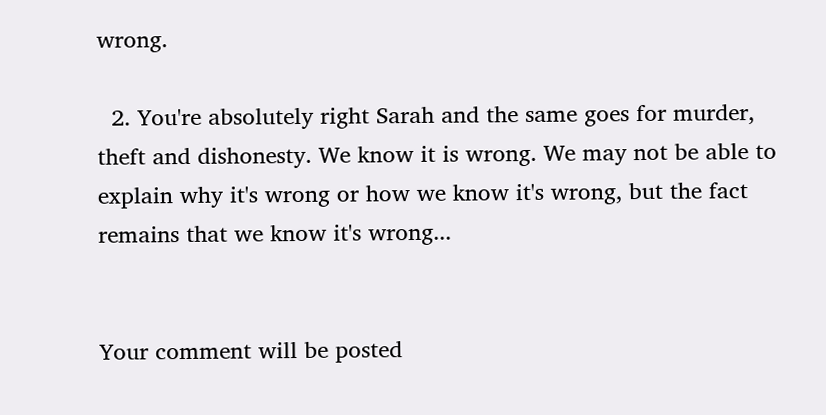wrong.

  2. You're absolutely right Sarah and the same goes for murder, theft and dishonesty. We know it is wrong. We may not be able to explain why it's wrong or how we know it's wrong, but the fact remains that we know it's wrong...


Your comment will be posted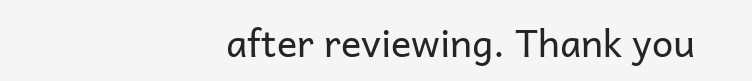after reviewing. Thank you